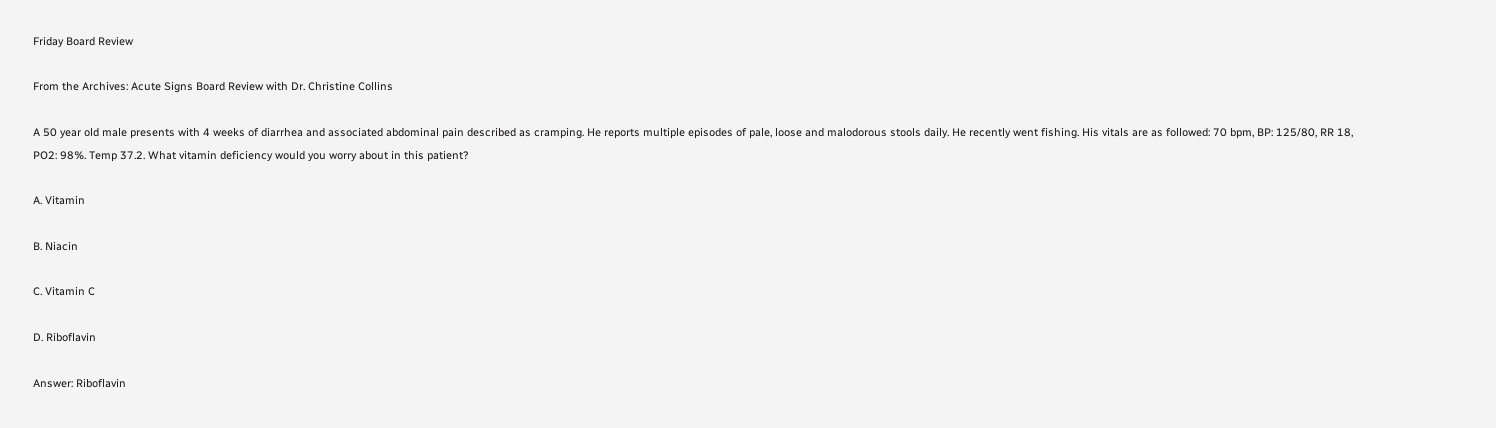Friday Board Review

From the Archives: Acute Signs Board Review with Dr. Christine Collins

A 50 year old male presents with 4 weeks of diarrhea and associated abdominal pain described as cramping. He reports multiple episodes of pale, loose and malodorous stools daily. He recently went fishing. His vitals are as followed: 70 bpm, BP: 125/80, RR 18, PO2: 98%. Temp 37.2. What vitamin deficiency would you worry about in this patient?

A. Vitamin

B. Niacin

C. Vitamin C

D. Riboflavin

Answer: Riboflavin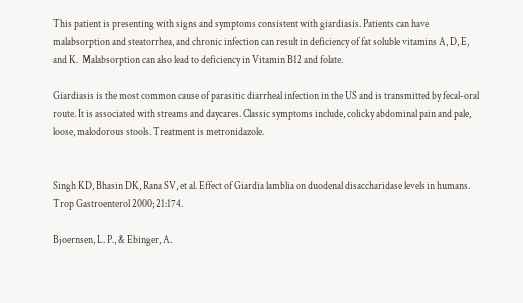This patient is presenting with signs and symptoms consistent with giardiasis. Patients can have malabsorption and steatorrhea, and chronic infection can result in deficiency of fat soluble vitamins A, D, E, and K.  Malabsorption can also lead to deficiency in Vitamin B12 and folate.

Giardiasis is the most common cause of parasitic diarrheal infection in the US and is transmitted by fecal-oral route. It is associated with streams and daycares. Classic symptoms include, colicky abdominal pain and pale, loose, malodorous stools. Treatment is metronidazole.


Singh KD, Bhasin DK, Rana SV, et al. Effect of Giardia lamblia on duodenal disaccharidase levels in humans. Trop Gastroenterol 2000; 21:174.

Bjoernsen, L. P., & Ebinger, A.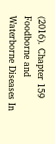(2016). Chapter 159 Foodborne and Waterborne Diseases In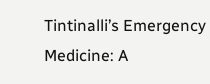Tintinalli’s Emergency Medicine: A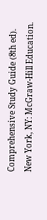Comprehensive Study Guide (8th ed). New York, NY: McGraw-Hill Education.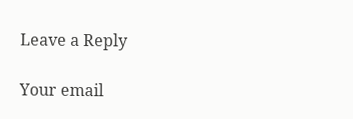Leave a Reply

Your email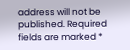address will not be published. Required fields are marked *